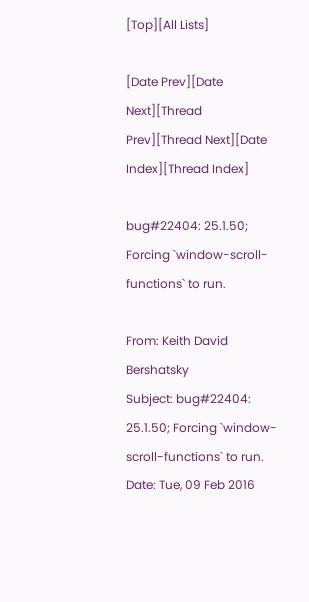[Top][All Lists]

[Date Prev][Date Next][Thread Prev][Thread Next][Date Index][Thread Index]

bug#22404: 25.1.50; Forcing `window-scroll-functions` to run.

From: Keith David Bershatsky
Subject: bug#22404: 25.1.50; Forcing `window-scroll-functions` to run.
Date: Tue, 09 Feb 2016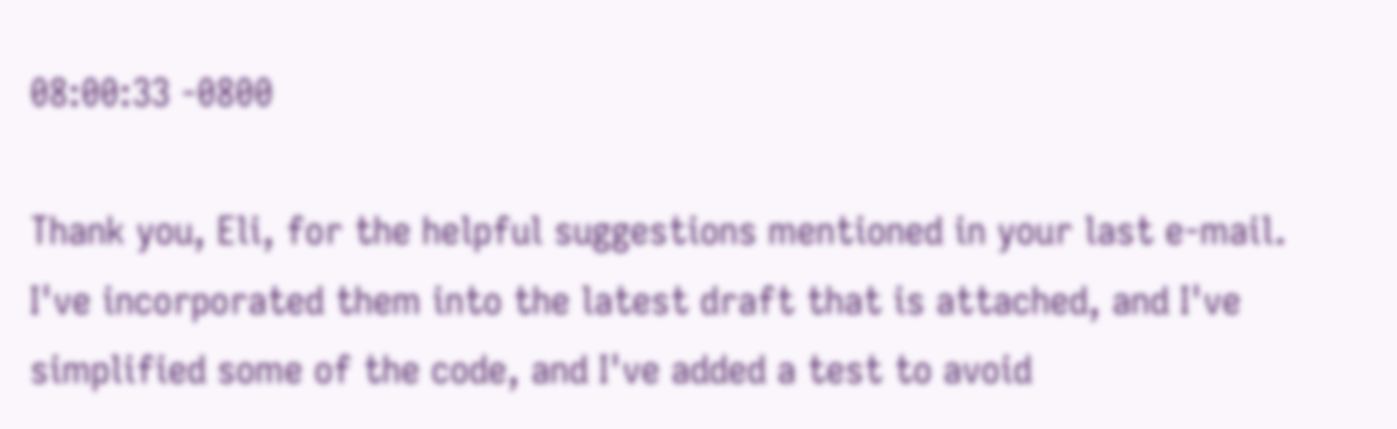08:00:33 -0800

Thank you, Eli, for the helpful suggestions mentioned in your last e-mail.
I've incorporated them into the latest draft that is attached, and I've
simplified some of the code, and I've added a test to avoid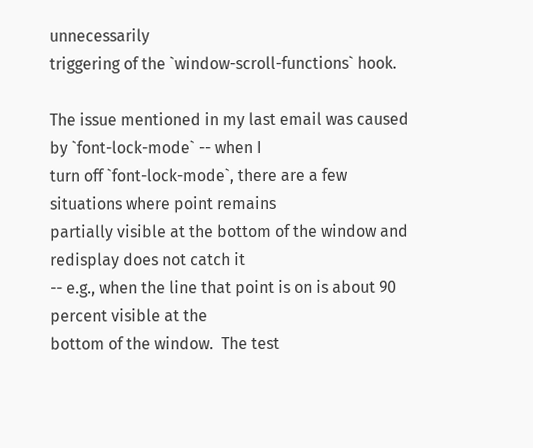unnecessarily
triggering of the `window-scroll-functions` hook.

The issue mentioned in my last email was caused by `font-lock-mode` -- when I
turn off `font-lock-mode`, there are a few situations where point remains
partially visible at the bottom of the window and redisplay does not catch it
-- e.g., when the line that point is on is about 90 percent visible at the
bottom of the window.  The test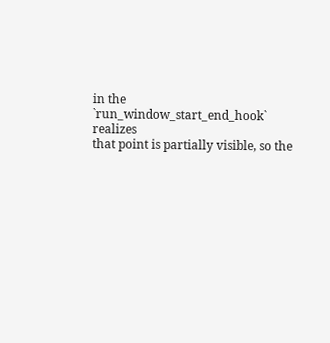in the `run_window_start_end_hook` realizes
that point is partially visible, so the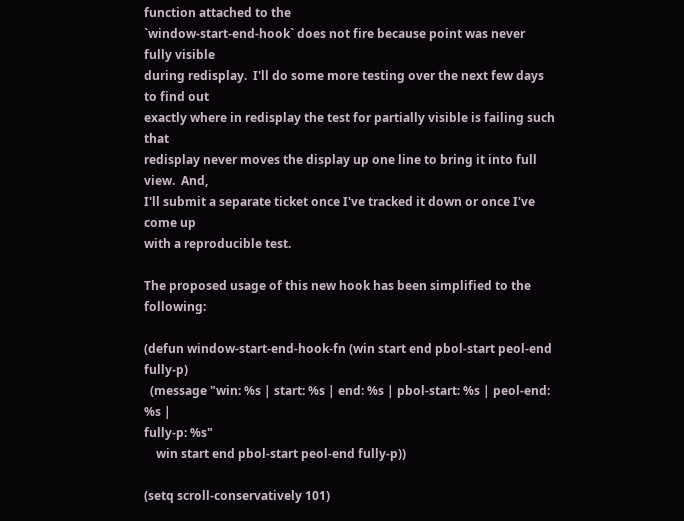function attached to the
`window-start-end-hook` does not fire because point was never fully visible
during redisplay.  I'll do some more testing over the next few days to find out
exactly where in redisplay the test for partially visible is failing such that
redisplay never moves the display up one line to bring it into full view.  And,
I'll submit a separate ticket once I've tracked it down or once I've come up
with a reproducible test.

The proposed usage of this new hook has been simplified to the following:

(defun window-start-end-hook-fn (win start end pbol-start peol-end fully-p)
  (message "win: %s | start: %s | end: %s | pbol-start: %s | peol-end: %s |
fully-p: %s"
    win start end pbol-start peol-end fully-p))

(setq scroll-conservatively 101)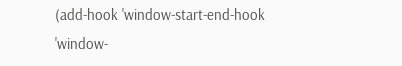(add-hook 'window-start-end-hook 'window-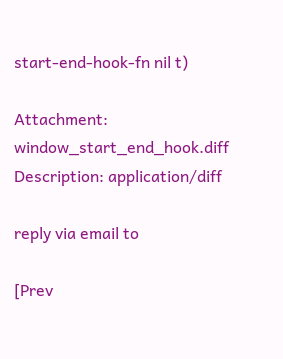start-end-hook-fn nil t)

Attachment: window_start_end_hook.diff
Description: application/diff

reply via email to

[Prev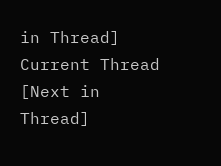in Thread] Current Thread [Next in Thread]